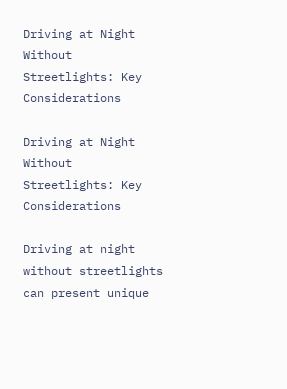Driving at Night Without Streetlights: Key Considerations

Driving at Night Without Streetlights: Key Considerations

Driving at night without streetlights can present unique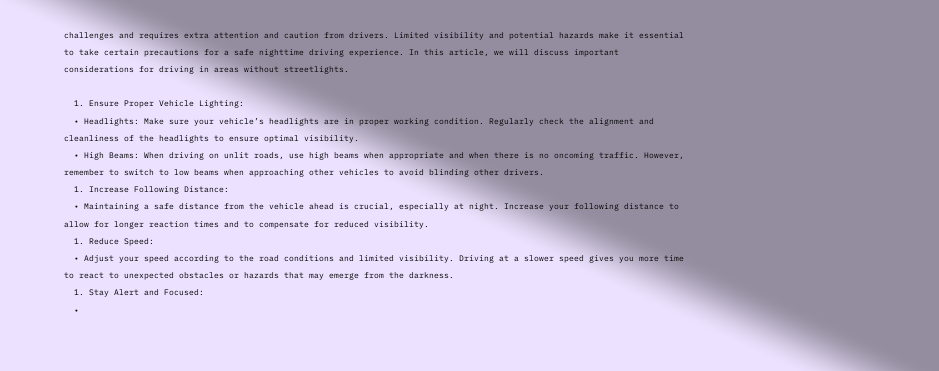challenges and requires extra attention and caution from drivers. Limited visibility and potential hazards make it essential to take certain precautions for a safe nighttime driving experience. In this article, we will discuss important considerations for driving in areas without streetlights.

  1. Ensure Proper Vehicle Lighting:
  • Headlights: Make sure your vehicle’s headlights are in proper working condition. Regularly check the alignment and cleanliness of the headlights to ensure optimal visibility.
  • High Beams: When driving on unlit roads, use high beams when appropriate and when there is no oncoming traffic. However, remember to switch to low beams when approaching other vehicles to avoid blinding other drivers.
  1. Increase Following Distance:
  • Maintaining a safe distance from the vehicle ahead is crucial, especially at night. Increase your following distance to allow for longer reaction times and to compensate for reduced visibility.
  1. Reduce Speed:
  • Adjust your speed according to the road conditions and limited visibility. Driving at a slower speed gives you more time to react to unexpected obstacles or hazards that may emerge from the darkness.
  1. Stay Alert and Focused:
  •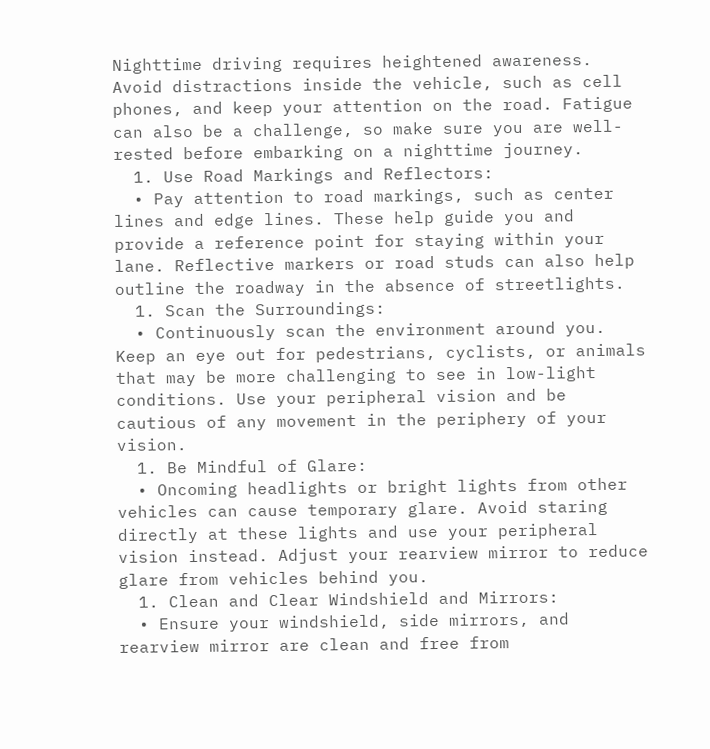Nighttime driving requires heightened awareness. Avoid distractions inside the vehicle, such as cell phones, and keep your attention on the road. Fatigue can also be a challenge, so make sure you are well-rested before embarking on a nighttime journey.
  1. Use Road Markings and Reflectors:
  • Pay attention to road markings, such as center lines and edge lines. These help guide you and provide a reference point for staying within your lane. Reflective markers or road studs can also help outline the roadway in the absence of streetlights.
  1. Scan the Surroundings:
  • Continuously scan the environment around you. Keep an eye out for pedestrians, cyclists, or animals that may be more challenging to see in low-light conditions. Use your peripheral vision and be cautious of any movement in the periphery of your vision.
  1. Be Mindful of Glare:
  • Oncoming headlights or bright lights from other vehicles can cause temporary glare. Avoid staring directly at these lights and use your peripheral vision instead. Adjust your rearview mirror to reduce glare from vehicles behind you.
  1. Clean and Clear Windshield and Mirrors:
  • Ensure your windshield, side mirrors, and rearview mirror are clean and free from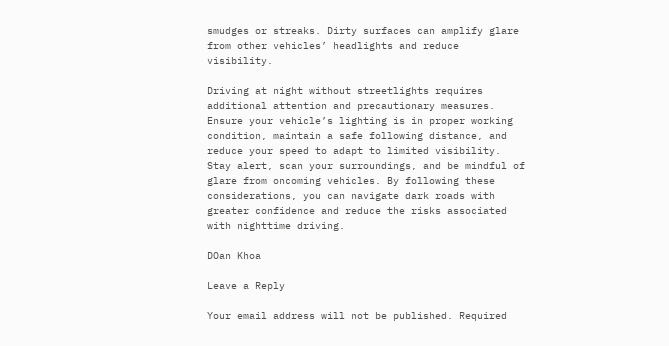smudges or streaks. Dirty surfaces can amplify glare from other vehicles’ headlights and reduce visibility.

Driving at night without streetlights requires additional attention and precautionary measures. Ensure your vehicle’s lighting is in proper working condition, maintain a safe following distance, and reduce your speed to adapt to limited visibility. Stay alert, scan your surroundings, and be mindful of glare from oncoming vehicles. By following these considerations, you can navigate dark roads with greater confidence and reduce the risks associated with nighttime driving.

DOan Khoa

Leave a Reply

Your email address will not be published. Required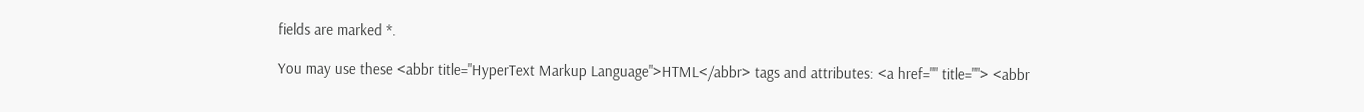fields are marked *.

You may use these <abbr title="HyperText Markup Language">HTML</abbr> tags and attributes: <a href="" title=""> <abbr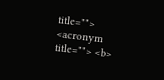title=""> <acronym title=""> <b>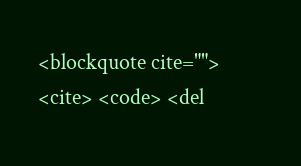<blockquote cite=""> <cite> <code> <del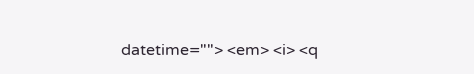datetime=""> <em> <i> <q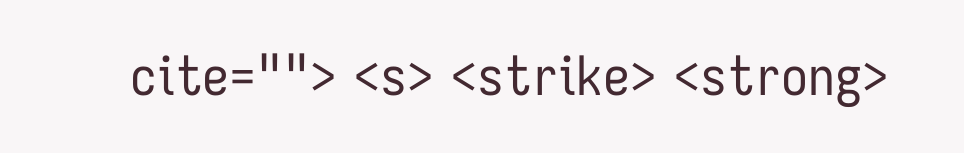cite=""> <s> <strike> <strong>